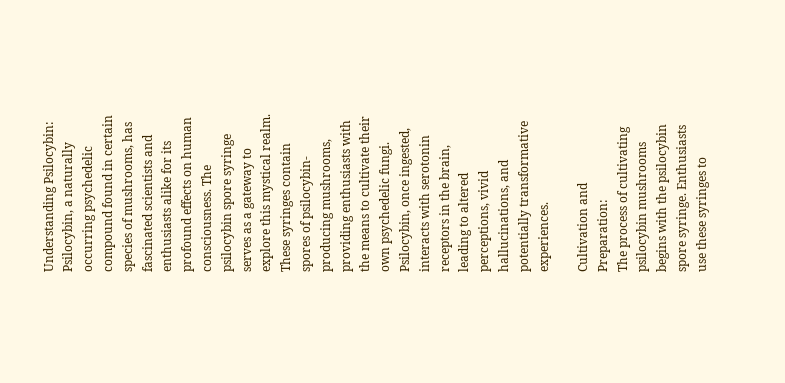Understanding Psilocybin:
Psilocybin, a naturally occurring psychedelic compound found in certain species of mushrooms, has fascinated scientists and enthusiasts alike for its profound effects on human consciousness. The psilocybin spore syringe serves as a gateway to explore this mystical realm. These syringes contain spores of psilocybin-producing mushrooms, providing enthusiasts with the means to cultivate their own psychedelic fungi. Psilocybin, once ingested, interacts with serotonin receptors in the brain, leading to altered perceptions, vivid hallucinations, and potentially transformative experiences.

Cultivation and Preparation:
The process of cultivating psilocybin mushrooms begins with the psilocybin spore syringe. Enthusiasts use these syringes to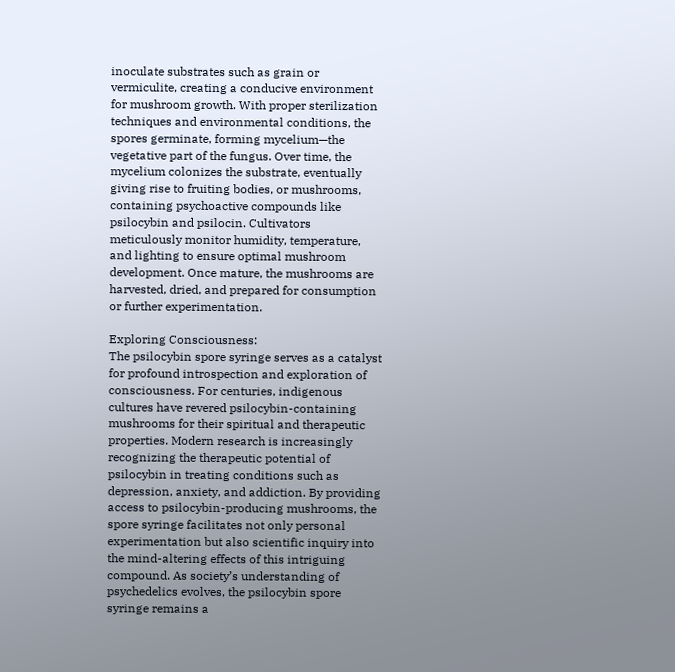inoculate substrates such as grain or vermiculite, creating a conducive environment for mushroom growth. With proper sterilization techniques and environmental conditions, the spores germinate, forming mycelium—the vegetative part of the fungus. Over time, the mycelium colonizes the substrate, eventually giving rise to fruiting bodies, or mushrooms, containing psychoactive compounds like psilocybin and psilocin. Cultivators meticulously monitor humidity, temperature, and lighting to ensure optimal mushroom development. Once mature, the mushrooms are harvested, dried, and prepared for consumption or further experimentation.

Exploring Consciousness:
The psilocybin spore syringe serves as a catalyst for profound introspection and exploration of consciousness. For centuries, indigenous cultures have revered psilocybin-containing mushrooms for their spiritual and therapeutic properties. Modern research is increasingly recognizing the therapeutic potential of psilocybin in treating conditions such as depression, anxiety, and addiction. By providing access to psilocybin-producing mushrooms, the spore syringe facilitates not only personal experimentation but also scientific inquiry into the mind-altering effects of this intriguing compound. As society’s understanding of psychedelics evolves, the psilocybin spore syringe remains a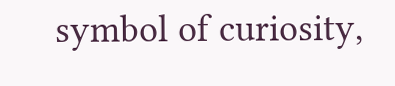symbol of curiosity,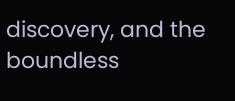discovery, and the boundless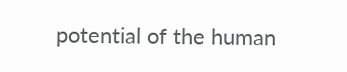potential of the human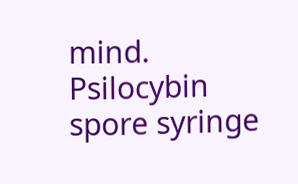mind. Psilocybin spore syringe